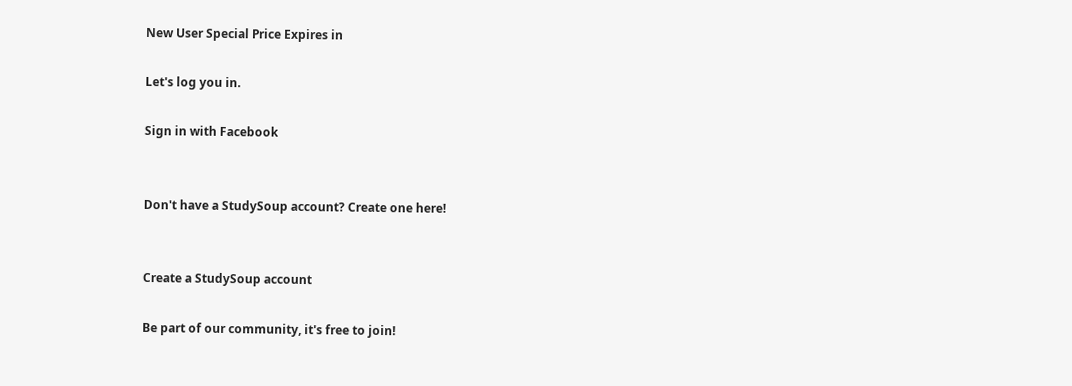New User Special Price Expires in

Let's log you in.

Sign in with Facebook


Don't have a StudySoup account? Create one here!


Create a StudySoup account

Be part of our community, it's free to join!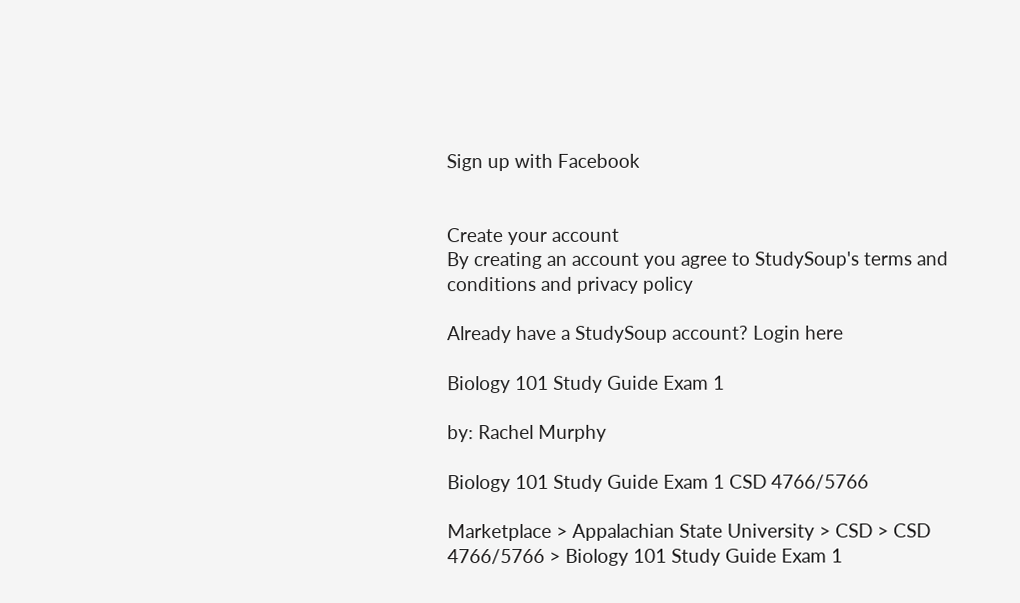Sign up with Facebook


Create your account
By creating an account you agree to StudySoup's terms and conditions and privacy policy

Already have a StudySoup account? Login here

Biology 101 Study Guide Exam 1

by: Rachel Murphy

Biology 101 Study Guide Exam 1 CSD 4766/5766

Marketplace > Appalachian State University > CSD > CSD 4766/5766 > Biology 101 Study Guide Exam 1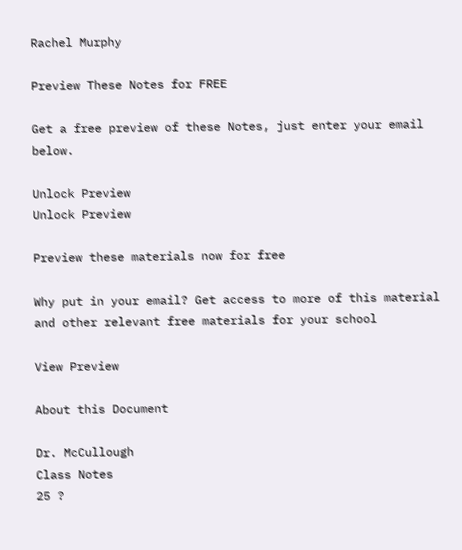Rachel Murphy

Preview These Notes for FREE

Get a free preview of these Notes, just enter your email below.

Unlock Preview
Unlock Preview

Preview these materials now for free

Why put in your email? Get access to more of this material and other relevant free materials for your school

View Preview

About this Document

Dr. McCullough
Class Notes
25 ?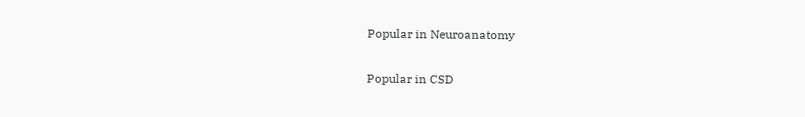Popular in Neuroanatomy

Popular in CSD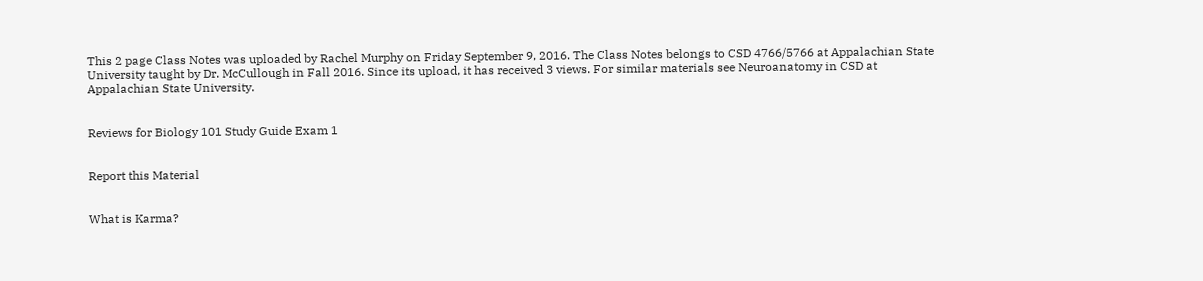This 2 page Class Notes was uploaded by Rachel Murphy on Friday September 9, 2016. The Class Notes belongs to CSD 4766/5766 at Appalachian State University taught by Dr. McCullough in Fall 2016. Since its upload, it has received 3 views. For similar materials see Neuroanatomy in CSD at Appalachian State University.


Reviews for Biology 101 Study Guide Exam 1


Report this Material


What is Karma?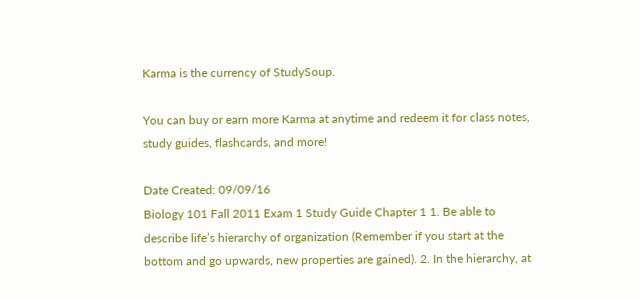Karma is the currency of StudySoup.

You can buy or earn more Karma at anytime and redeem it for class notes, study guides, flashcards, and more!

Date Created: 09/09/16
Biology 101 Fall 2011 Exam 1 Study Guide Chapter 1 1. Be able to describe life’s hierarchy of organization (Remember if you start at the bottom and go upwards, new properties are gained). 2. In the hierarchy, at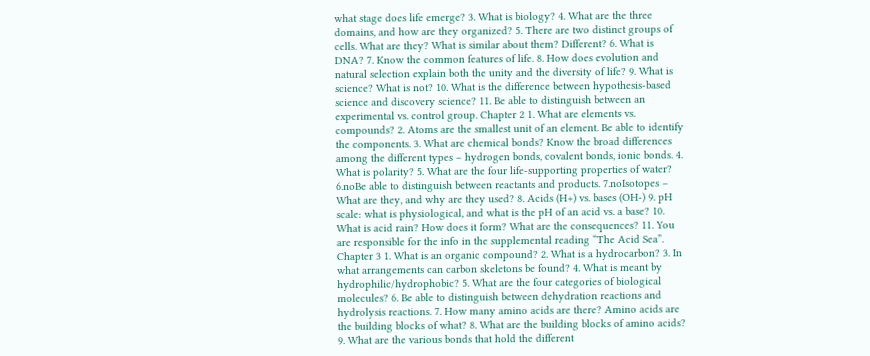what stage does life emerge? 3. What is biology? 4. What are the three domains, and how are they organized? 5. There are two distinct groups of cells. What are they? What is similar about them? Different? 6. What is DNA? 7. Know the common features of life. 8. How does evolution and natural selection explain both the unity and the diversity of life? 9. What is science? What is not? 10. What is the difference between hypothesis-based science and discovery science? 11. Be able to distinguish between an experimental vs. control group. Chapter 2 1. What are elements vs. compounds? 2. Atoms are the smallest unit of an element. Be able to identify the components. 3. What are chemical bonds? Know the broad differences among the different types – hydrogen bonds, covalent bonds, ionic bonds. 4. What is polarity? 5. What are the four life-supporting properties of water? 6.noBe able to distinguish between reactants and products. 7.noIsotopes – What are they, and why are they used? 8. Acids (H+) vs. bases (OH-) 9. pH scale: what is physiological, and what is the pH of an acid vs. a base? 10. What is acid rain? How does it form? What are the consequences? 11. You are responsible for the info in the supplemental reading “The Acid Sea”. Chapter 3 1. What is an organic compound? 2. What is a hydrocarbon? 3. In what arrangements can carbon skeletons be found? 4. What is meant by hydrophilic/hydrophobic? 5. What are the four categories of biological molecules? 6. Be able to distinguish between dehydration reactions and hydrolysis reactions. 7. How many amino acids are there? Amino acids are the building blocks of what? 8. What are the building blocks of amino acids? 9. What are the various bonds that hold the different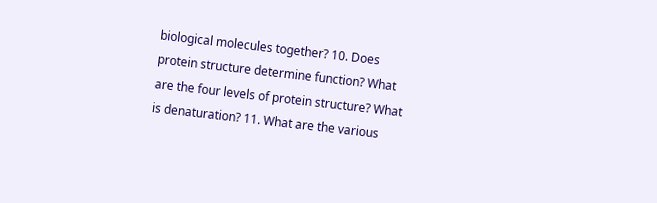biological molecules together? 10. Does protein structure determine function? What are the four levels of protein structure? What is denaturation? 11. What are the various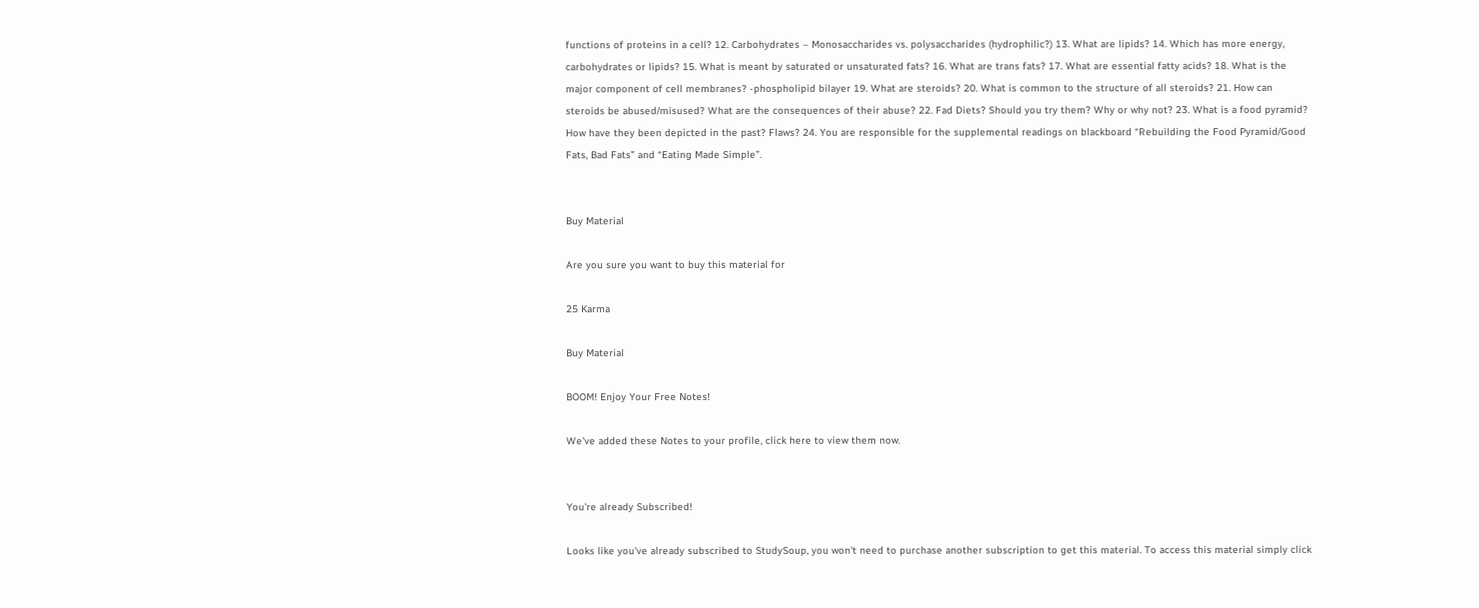functions of proteins in a cell? 12. Carbohydrates – Monosaccharides vs. polysaccharides (hydrophilic?) 13. What are lipids? 14. Which has more energy, carbohydrates or lipids? 15. What is meant by saturated or unsaturated fats? 16. What are trans fats? 17. What are essential fatty acids? 18. What is the major component of cell membranes? -phospholipid bilayer 19. What are steroids? 20. What is common to the structure of all steroids? 21. How can steroids be abused/misused? What are the consequences of their abuse? 22. Fad Diets? Should you try them? Why or why not? 23. What is a food pyramid? How have they been depicted in the past? Flaws? 24. You are responsible for the supplemental readings on blackboard “Rebuilding the Food Pyramid/Good Fats, Bad Fats” and “Eating Made Simple”.


Buy Material

Are you sure you want to buy this material for

25 Karma

Buy Material

BOOM! Enjoy Your Free Notes!

We've added these Notes to your profile, click here to view them now.


You're already Subscribed!

Looks like you've already subscribed to StudySoup, you won't need to purchase another subscription to get this material. To access this material simply click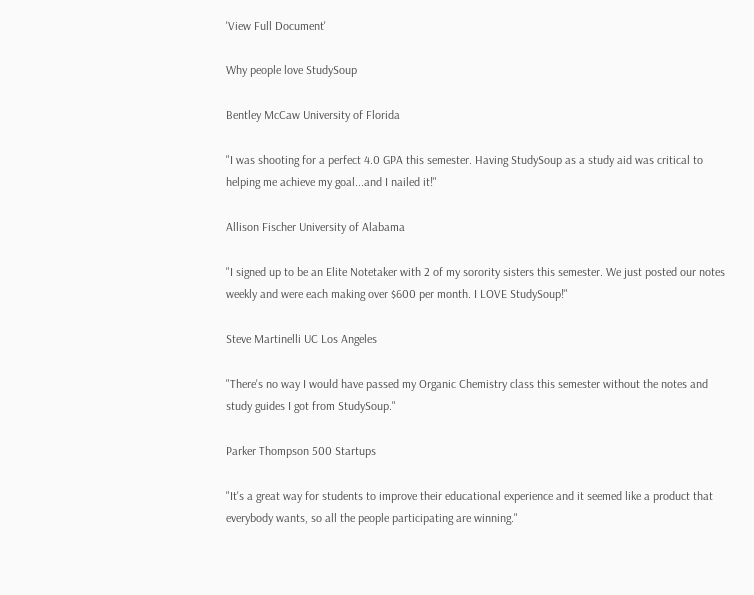'View Full Document'

Why people love StudySoup

Bentley McCaw University of Florida

"I was shooting for a perfect 4.0 GPA this semester. Having StudySoup as a study aid was critical to helping me achieve my goal...and I nailed it!"

Allison Fischer University of Alabama

"I signed up to be an Elite Notetaker with 2 of my sorority sisters this semester. We just posted our notes weekly and were each making over $600 per month. I LOVE StudySoup!"

Steve Martinelli UC Los Angeles

"There's no way I would have passed my Organic Chemistry class this semester without the notes and study guides I got from StudySoup."

Parker Thompson 500 Startups

"It's a great way for students to improve their educational experience and it seemed like a product that everybody wants, so all the people participating are winning."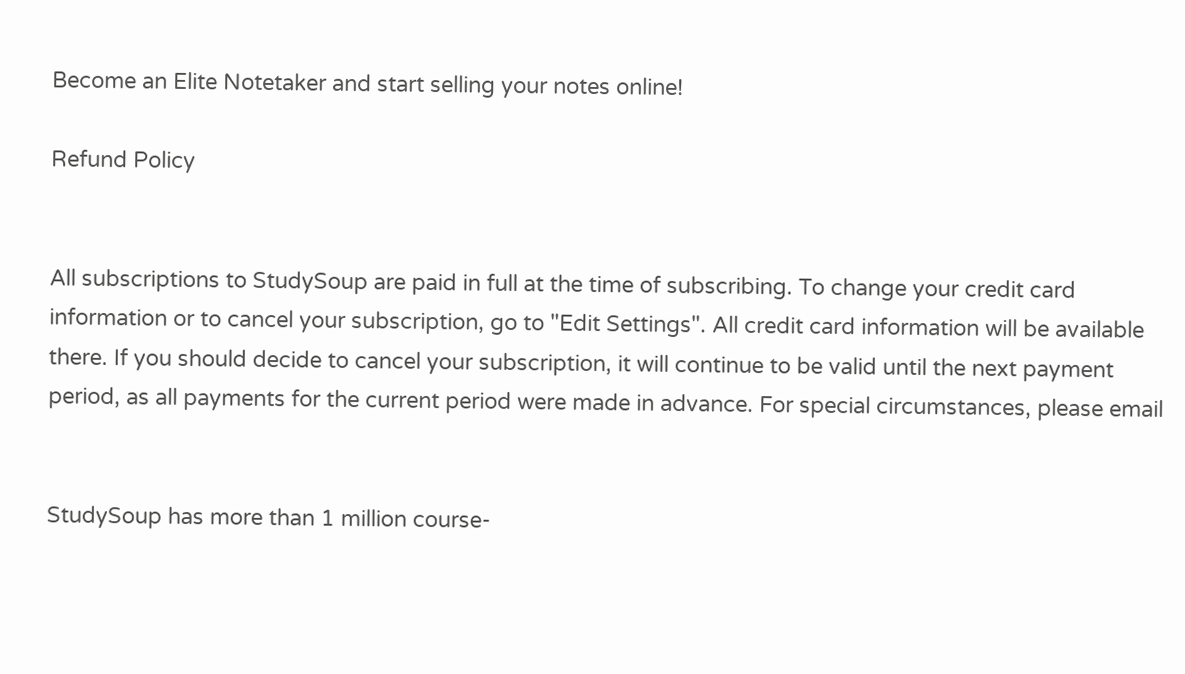Become an Elite Notetaker and start selling your notes online!

Refund Policy


All subscriptions to StudySoup are paid in full at the time of subscribing. To change your credit card information or to cancel your subscription, go to "Edit Settings". All credit card information will be available there. If you should decide to cancel your subscription, it will continue to be valid until the next payment period, as all payments for the current period were made in advance. For special circumstances, please email


StudySoup has more than 1 million course-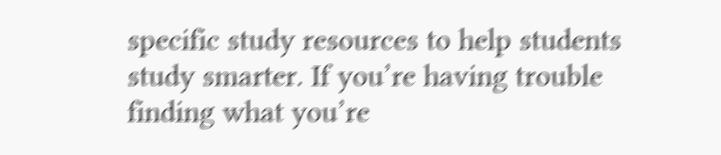specific study resources to help students study smarter. If you’re having trouble finding what you’re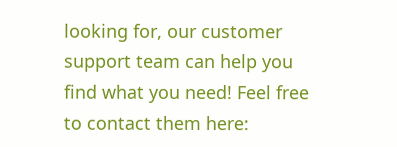looking for, our customer support team can help you find what you need! Feel free to contact them here: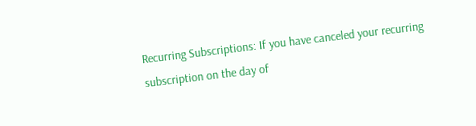Recurring Subscriptions: If you have canceled your recurring subscription on the day of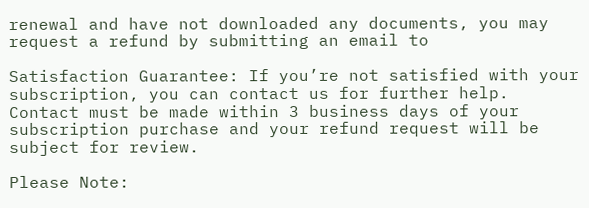renewal and have not downloaded any documents, you may request a refund by submitting an email to

Satisfaction Guarantee: If you’re not satisfied with your subscription, you can contact us for further help. Contact must be made within 3 business days of your subscription purchase and your refund request will be subject for review.

Please Note: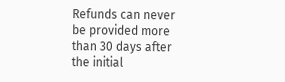Refunds can never be provided more than 30 days after the initial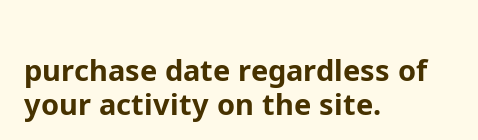purchase date regardless of your activity on the site.